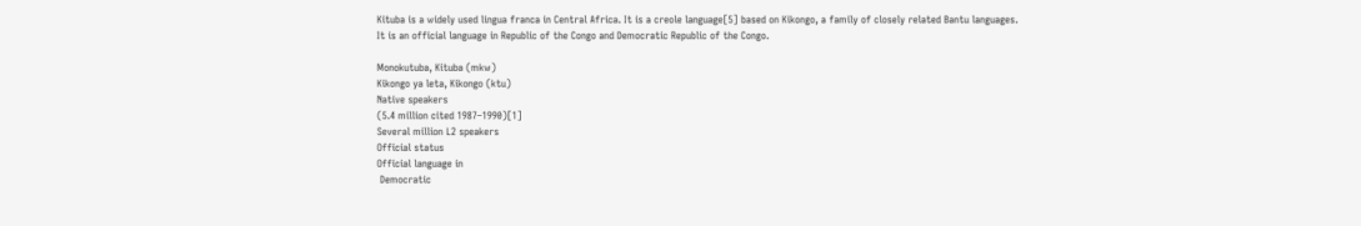Kituba is a widely used lingua franca in Central Africa. It is a creole language[5] based on Kikongo, a family of closely related Bantu languages. It is an official language in Republic of the Congo and Democratic Republic of the Congo.

Monokutuba, Kituba (mkw)
Kikongo ya leta, Kikongo (ktu)
Native speakers
(5.4 million cited 1987–1990)[1]
Several million L2 speakers
Official status
Official language in
 Democratic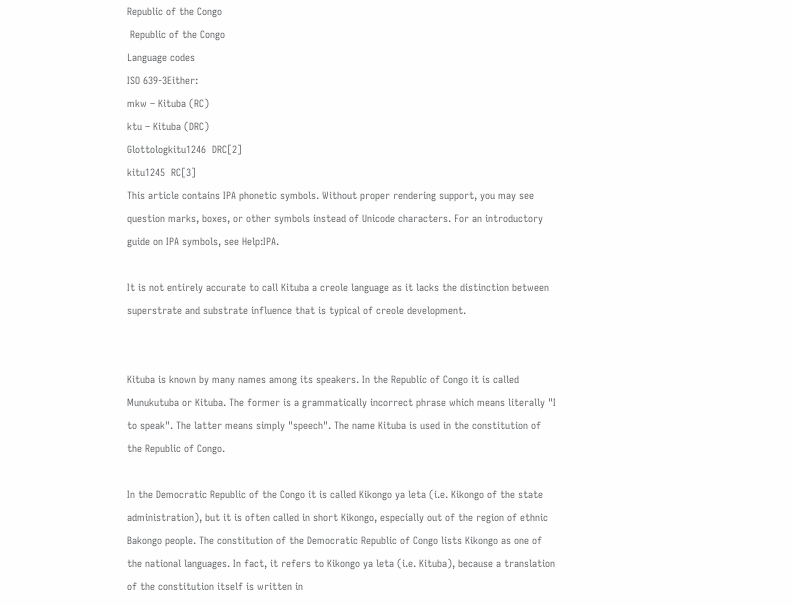Republic of the Congo
 Republic of the Congo
Language codes
ISO 639-3Either:
mkw – Kituba (RC)
ktu – Kituba (DRC)
Glottologkitu1246  DRC[2]
kitu1245  RC[3]
This article contains IPA phonetic symbols. Without proper rendering support, you may see question marks, boxes, or other symbols instead of Unicode characters. For an introductory guide on IPA symbols, see Help:IPA.

It is not entirely accurate to call Kituba a creole language as it lacks the distinction between superstrate and substrate influence that is typical of creole development.


Kituba is known by many names among its speakers. In the Republic of Congo it is called Munukutuba or Kituba. The former is a grammatically incorrect phrase which means literally "I to speak". The latter means simply "speech". The name Kituba is used in the constitution of the Republic of Congo.

In the Democratic Republic of the Congo it is called Kikongo ya leta (i.e. Kikongo of the state administration), but it is often called in short Kikongo, especially out of the region of ethnic Bakongo people. The constitution of the Democratic Republic of Congo lists Kikongo as one of the national languages. In fact, it refers to Kikongo ya leta (i.e. Kituba), because a translation of the constitution itself is written in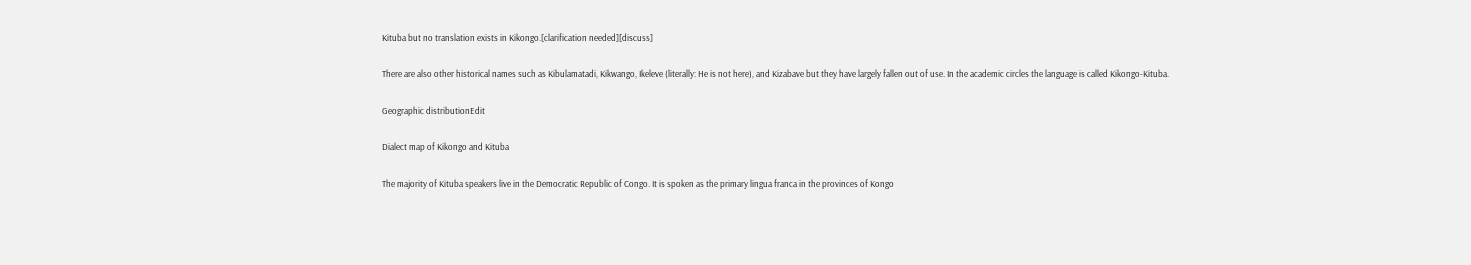Kituba but no translation exists in Kikongo.[clarification needed][discuss]

There are also other historical names such as Kibulamatadi, Kikwango, Ikeleve (literally: He is not here), and Kizabave but they have largely fallen out of use. In the academic circles the language is called Kikongo-Kituba.

Geographic distributionEdit

Dialect map of Kikongo and Kituba

The majority of Kituba speakers live in the Democratic Republic of Congo. It is spoken as the primary lingua franca in the provinces of Kongo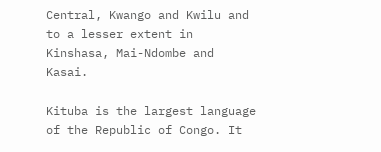Central, Kwango and Kwilu and to a lesser extent in Kinshasa, Mai-Ndombe and Kasai.

Kituba is the largest language of the Republic of Congo. It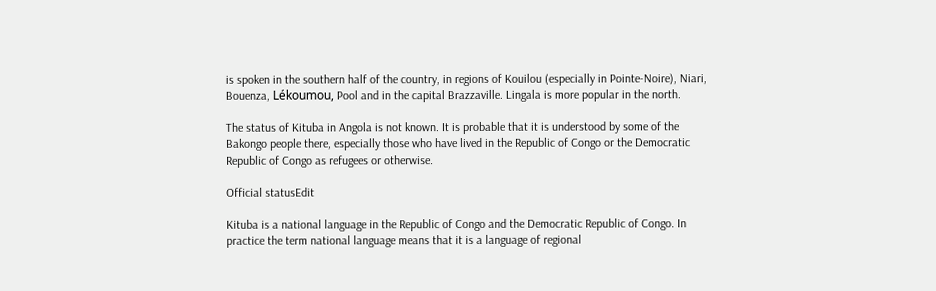is spoken in the southern half of the country, in regions of Kouilou (especially in Pointe-Noire), Niari, Bouenza, Lékoumou, Pool and in the capital Brazzaville. Lingala is more popular in the north.

The status of Kituba in Angola is not known. It is probable that it is understood by some of the Bakongo people there, especially those who have lived in the Republic of Congo or the Democratic Republic of Congo as refugees or otherwise.

Official statusEdit

Kituba is a national language in the Republic of Congo and the Democratic Republic of Congo. In practice the term national language means that it is a language of regional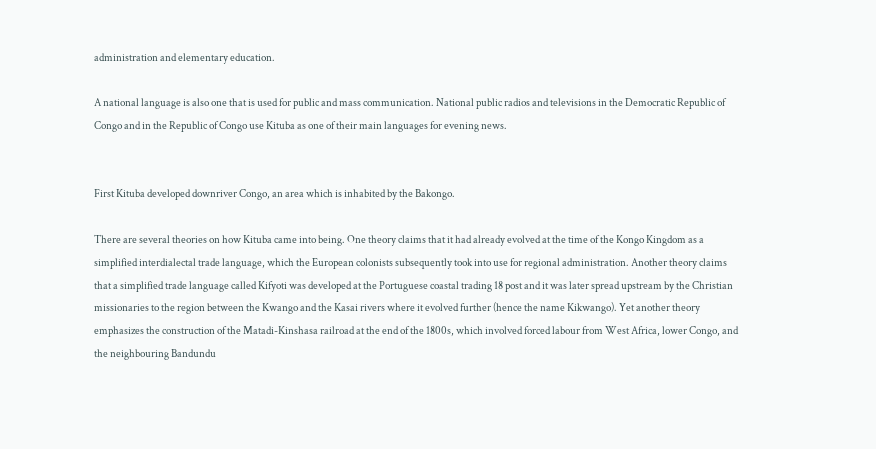administration and elementary education.

A national language is also one that is used for public and mass communication. National public radios and televisions in the Democratic Republic of Congo and in the Republic of Congo use Kituba as one of their main languages for evening news.


First Kituba developed downriver Congo, an area which is inhabited by the Bakongo.

There are several theories on how Kituba came into being. One theory claims that it had already evolved at the time of the Kongo Kingdom as a simplified interdialectal trade language, which the European colonists subsequently took into use for regional administration. Another theory claims that a simplified trade language called Kifyoti was developed at the Portuguese coastal trading 18 post and it was later spread upstream by the Christian missionaries to the region between the Kwango and the Kasai rivers where it evolved further (hence the name Kikwango). Yet another theory emphasizes the construction of the Matadi-Kinshasa railroad at the end of the 1800s, which involved forced labour from West Africa, lower Congo, and the neighbouring Bandundu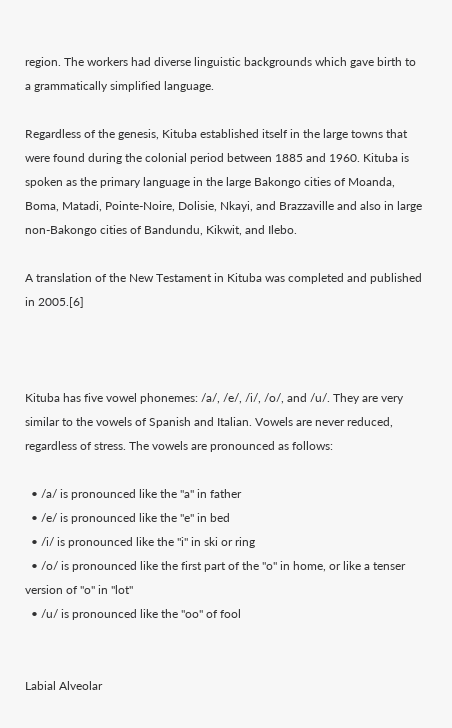region. The workers had diverse linguistic backgrounds which gave birth to a grammatically simplified language.

Regardless of the genesis, Kituba established itself in the large towns that were found during the colonial period between 1885 and 1960. Kituba is spoken as the primary language in the large Bakongo cities of Moanda, Boma, Matadi, Pointe-Noire, Dolisie, Nkayi, and Brazzaville and also in large non-Bakongo cities of Bandundu, Kikwit, and Ilebo.

A translation of the New Testament in Kituba was completed and published in 2005.[6]



Kituba has five vowel phonemes: /a/, /e/, /i/, /o/, and /u/. They are very similar to the vowels of Spanish and Italian. Vowels are never reduced, regardless of stress. The vowels are pronounced as follows:

  • /a/ is pronounced like the "a" in father
  • /e/ is pronounced like the "e" in bed
  • /i/ is pronounced like the "i" in ski or ring
  • /o/ is pronounced like the first part of the "o" in home, or like a tenser version of "o" in "lot"
  • /u/ is pronounced like the "oo" of fool


Labial Alveolar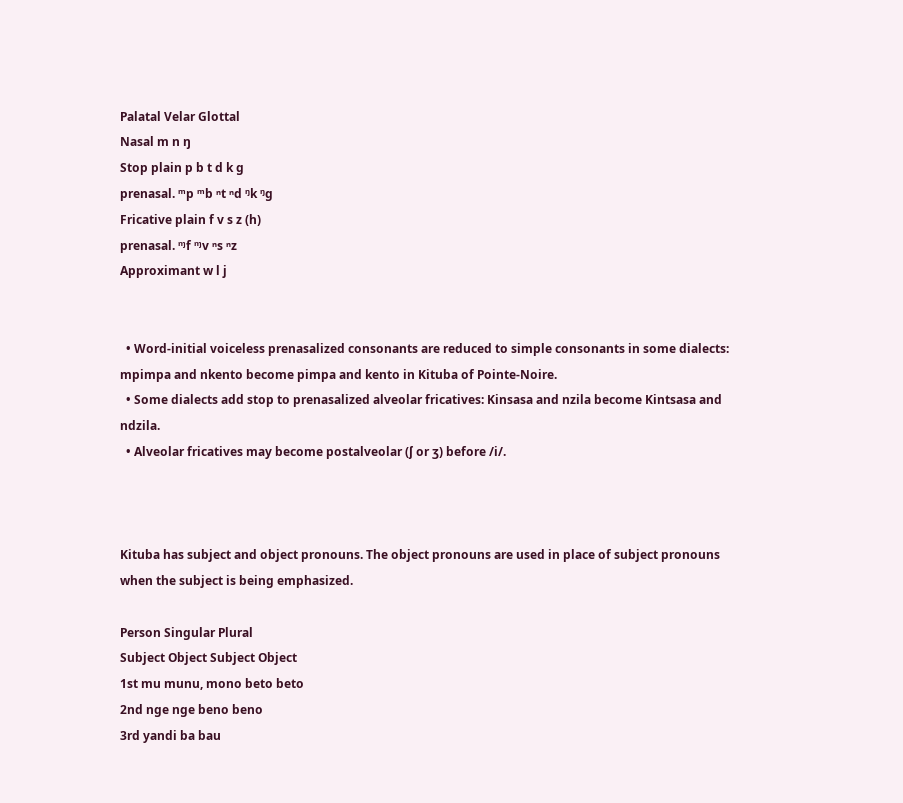Palatal Velar Glottal
Nasal m n ŋ
Stop plain p b t d k g
prenasal. ᵐp ᵐb ⁿt ⁿd ᵑk ᵑg
Fricative plain f v s z (h)
prenasal. ᶬf ᶬv ⁿs ⁿz
Approximant w l j


  • Word-initial voiceless prenasalized consonants are reduced to simple consonants in some dialects: mpimpa and nkento become pimpa and kento in Kituba of Pointe-Noire.
  • Some dialects add stop to prenasalized alveolar fricatives: Kinsasa and nzila become Kintsasa and ndzila.
  • Alveolar fricatives may become postalveolar (ʃ or ʒ) before /i/.



Kituba has subject and object pronouns. The object pronouns are used in place of subject pronouns when the subject is being emphasized.

Person Singular Plural
Subject Object Subject Object
1st mu munu, mono beto beto
2nd nge nge beno beno
3rd yandi ba bau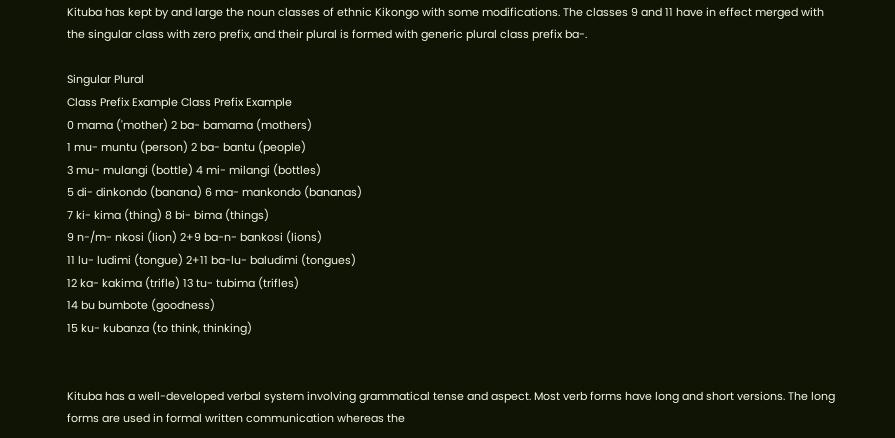Kituba has kept by and large the noun classes of ethnic Kikongo with some modifications. The classes 9 and 11 have in effect merged with the singular class with zero prefix, and their plural is formed with generic plural class prefix ba-.

Singular Plural
Class Prefix Example Class Prefix Example
0 mama ('mother) 2 ba- bamama (mothers)
1 mu- muntu (person) 2 ba- bantu (people)
3 mu- mulangi (bottle) 4 mi- milangi (bottles)
5 di- dinkondo (banana) 6 ma- mankondo (bananas)
7 ki- kima (thing) 8 bi- bima (things)
9 n-/m- nkosi (lion) 2+9 ba-n- bankosi (lions)
11 lu- ludimi (tongue) 2+11 ba-lu- baludimi (tongues)
12 ka- kakima (trifle) 13 tu- tubima (trifles)
14 bu bumbote (goodness)
15 ku- kubanza (to think, thinking)


Kituba has a well-developed verbal system involving grammatical tense and aspect. Most verb forms have long and short versions. The long forms are used in formal written communication whereas the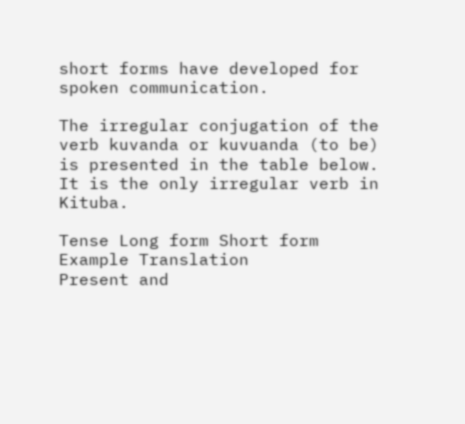short forms have developed for spoken communication.

The irregular conjugation of the verb kuvanda or kuvuanda (to be) is presented in the table below. It is the only irregular verb in Kituba.

Tense Long form Short form Example Translation
Present and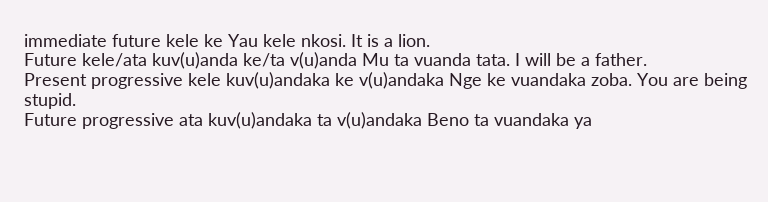immediate future kele ke Yau kele nkosi. It is a lion.
Future kele/ata kuv(u)anda ke/ta v(u)anda Mu ta vuanda tata. I will be a father.
Present progressive kele kuv(u)andaka ke v(u)andaka Nge ke vuandaka zoba. You are being stupid.
Future progressive ata kuv(u)andaka ta v(u)andaka Beno ta vuandaka ya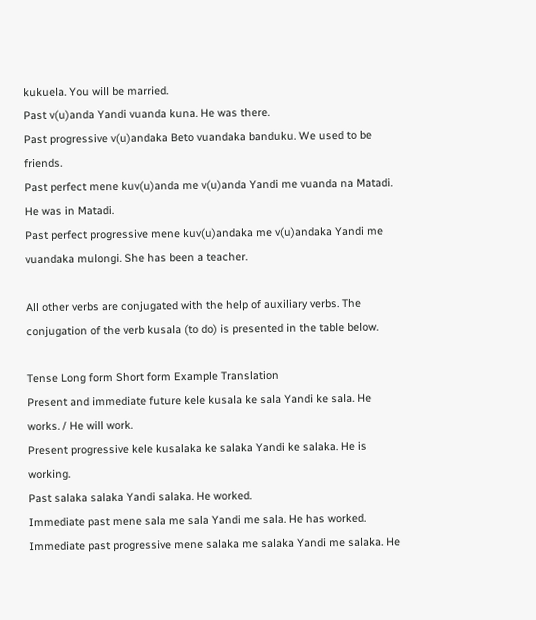kukuela. You will be married.
Past v(u)anda Yandi vuanda kuna. He was there.
Past progressive v(u)andaka Beto vuandaka banduku. We used to be friends.
Past perfect mene kuv(u)anda me v(u)anda Yandi me vuanda na Matadi. He was in Matadi.
Past perfect progressive mene kuv(u)andaka me v(u)andaka Yandi me vuandaka mulongi. She has been a teacher.

All other verbs are conjugated with the help of auxiliary verbs. The conjugation of the verb kusala (to do) is presented in the table below.

Tense Long form Short form Example Translation
Present and immediate future kele kusala ke sala Yandi ke sala. He works. / He will work.
Present progressive kele kusalaka ke salaka Yandi ke salaka. He is working.
Past salaka salaka Yandi salaka. He worked.
Immediate past mene sala me sala Yandi me sala. He has worked.
Immediate past progressive mene salaka me salaka Yandi me salaka. He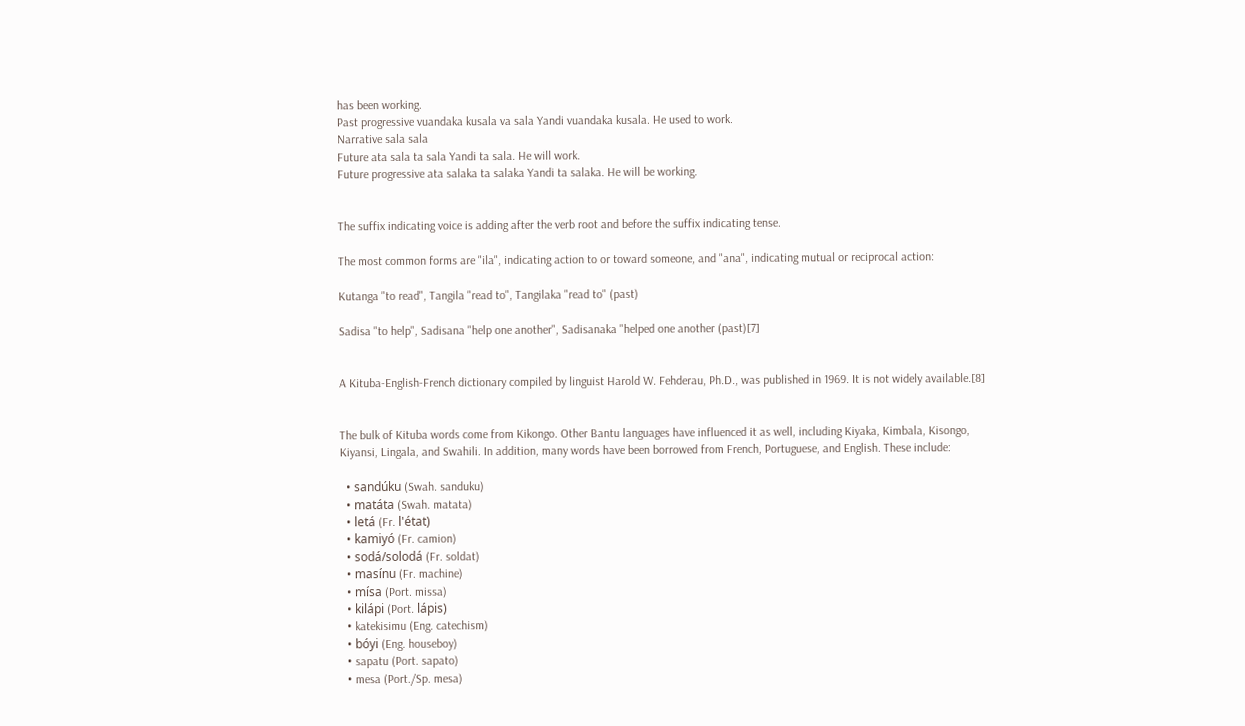has been working.
Past progressive vuandaka kusala va sala Yandi vuandaka kusala. He used to work.
Narrative sala sala
Future ata sala ta sala Yandi ta sala. He will work.
Future progressive ata salaka ta salaka Yandi ta salaka. He will be working.


The suffix indicating voice is adding after the verb root and before the suffix indicating tense.

The most common forms are "ila", indicating action to or toward someone, and "ana", indicating mutual or reciprocal action:

Kutanga "to read", Tangila "read to", Tangilaka "read to" (past)

Sadisa "to help", Sadisana "help one another", Sadisanaka "helped one another (past)[7]


A Kituba-English-French dictionary compiled by linguist Harold W. Fehderau, Ph.D., was published in 1969. It is not widely available.[8]


The bulk of Kituba words come from Kikongo. Other Bantu languages have influenced it as well, including Kiyaka, Kimbala, Kisongo, Kiyansi, Lingala, and Swahili. In addition, many words have been borrowed from French, Portuguese, and English. These include:

  • sandúku (Swah. sanduku)
  • matáta (Swah. matata)
  • letá (Fr. l'état)
  • kamiyó (Fr. camion)
  • sodá/solodá (Fr. soldat)
  • masínu (Fr. machine)
  • mísa (Port. missa)
  • kilápi (Port. lápis)
  • katekisimu (Eng. catechism)
  • bóyi (Eng. houseboy)
  • sapatu (Port. sapato)
  • mesa (Port./Sp. mesa)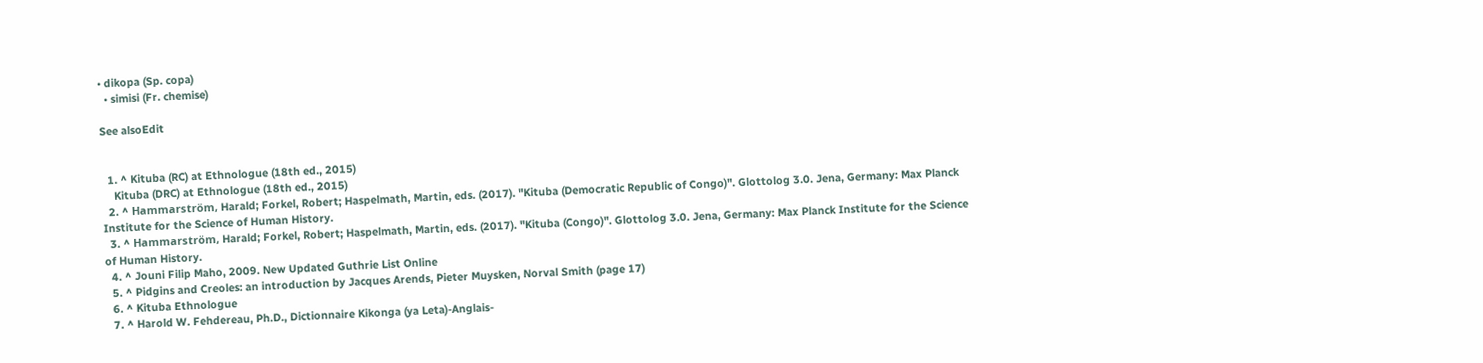• dikopa (Sp. copa)
  • simisi (Fr. chemise)

See alsoEdit


  1. ^ Kituba (RC) at Ethnologue (18th ed., 2015)
    Kituba (DRC) at Ethnologue (18th ed., 2015)
  2. ^ Hammarström, Harald; Forkel, Robert; Haspelmath, Martin, eds. (2017). "Kituba (Democratic Republic of Congo)". Glottolog 3.0. Jena, Germany: Max Planck Institute for the Science of Human History.
  3. ^ Hammarström, Harald; Forkel, Robert; Haspelmath, Martin, eds. (2017). "Kituba (Congo)". Glottolog 3.0. Jena, Germany: Max Planck Institute for the Science of Human History.
  4. ^ Jouni Filip Maho, 2009. New Updated Guthrie List Online
  5. ^ Pidgins and Creoles: an introduction by Jacques Arends, Pieter Muysken, Norval Smith (page 17)
  6. ^ Kituba Ethnologue
  7. ^ Harold W. Fehdereau, Ph.D., Dictionnaire Kikonga (ya Leta)-Anglais-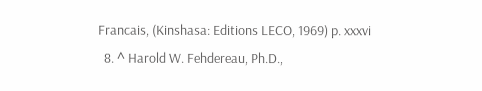Francais, (Kinshasa: Editions LECO, 1969) p. xxxvi
  8. ^ Harold W. Fehdereau, Ph.D.,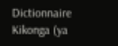Dictionnaire Kikonga (ya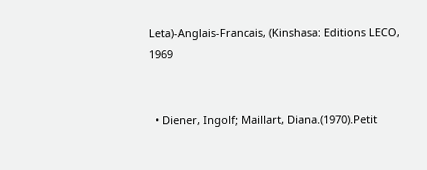Leta)-Anglais-Francais, (Kinshasa: Editions LECO, 1969


  • Diener, Ingolf; Maillart, Diana.(1970).Petit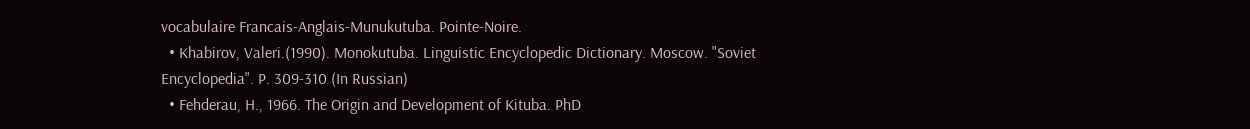vocabulaire Francais-Anglais-Munukutuba. Pointe-Noire.
  • Khabirov, Valeri.(1990). Monokutuba. Linguistic Encyclopedic Dictionary. Moscow. "Soviet Encyclopedia". P. 309-310 (In Russian)
  • Fehderau, H., 1966. The Origin and Development of Kituba. PhD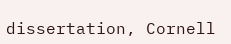dissertation, Cornell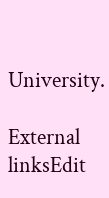University.

External linksEdit